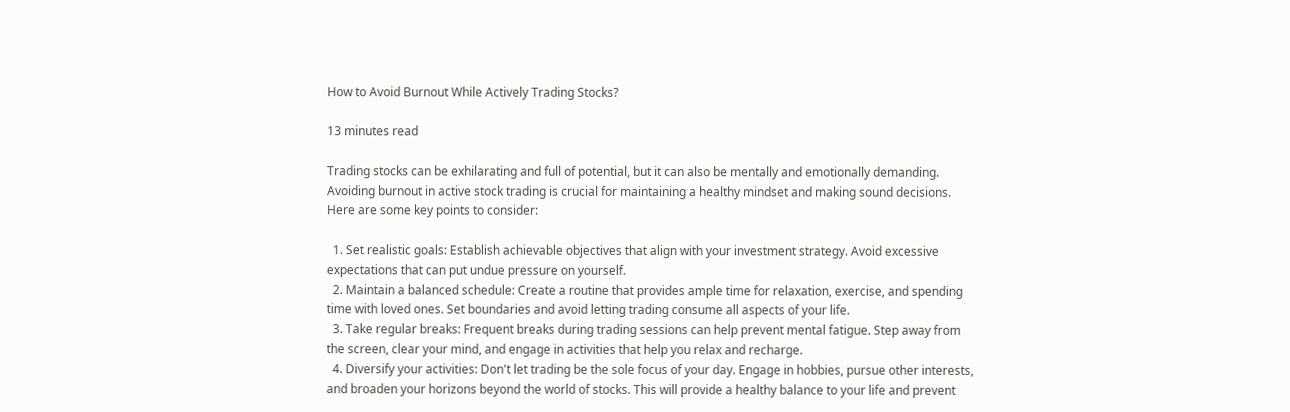How to Avoid Burnout While Actively Trading Stocks?

13 minutes read

Trading stocks can be exhilarating and full of potential, but it can also be mentally and emotionally demanding. Avoiding burnout in active stock trading is crucial for maintaining a healthy mindset and making sound decisions. Here are some key points to consider:

  1. Set realistic goals: Establish achievable objectives that align with your investment strategy. Avoid excessive expectations that can put undue pressure on yourself.
  2. Maintain a balanced schedule: Create a routine that provides ample time for relaxation, exercise, and spending time with loved ones. Set boundaries and avoid letting trading consume all aspects of your life.
  3. Take regular breaks: Frequent breaks during trading sessions can help prevent mental fatigue. Step away from the screen, clear your mind, and engage in activities that help you relax and recharge.
  4. Diversify your activities: Don't let trading be the sole focus of your day. Engage in hobbies, pursue other interests, and broaden your horizons beyond the world of stocks. This will provide a healthy balance to your life and prevent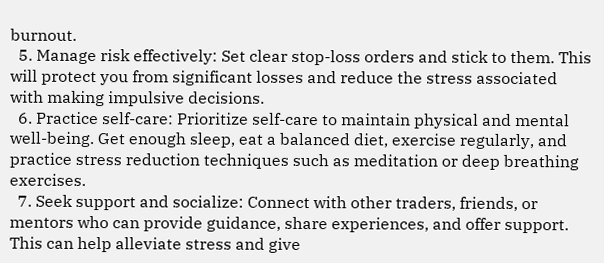burnout.
  5. Manage risk effectively: Set clear stop-loss orders and stick to them. This will protect you from significant losses and reduce the stress associated with making impulsive decisions.
  6. Practice self-care: Prioritize self-care to maintain physical and mental well-being. Get enough sleep, eat a balanced diet, exercise regularly, and practice stress reduction techniques such as meditation or deep breathing exercises.
  7. Seek support and socialize: Connect with other traders, friends, or mentors who can provide guidance, share experiences, and offer support. This can help alleviate stress and give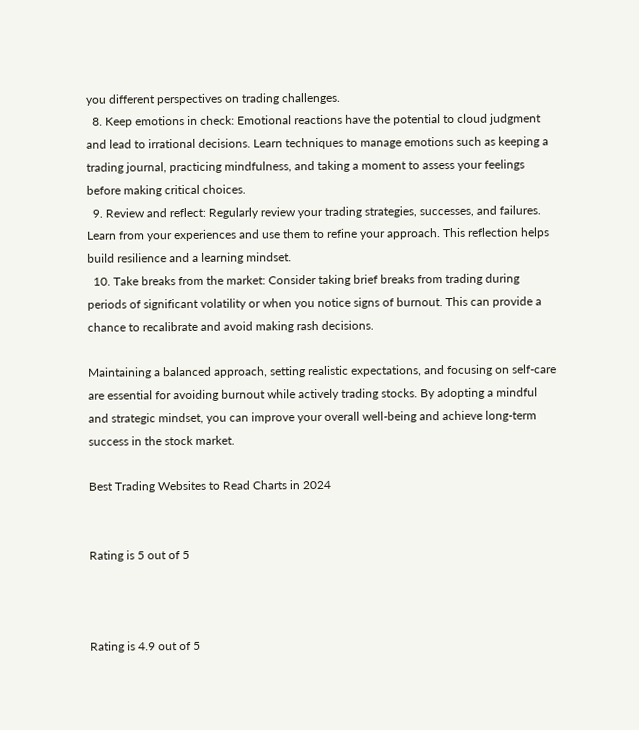you different perspectives on trading challenges.
  8. Keep emotions in check: Emotional reactions have the potential to cloud judgment and lead to irrational decisions. Learn techniques to manage emotions such as keeping a trading journal, practicing mindfulness, and taking a moment to assess your feelings before making critical choices.
  9. Review and reflect: Regularly review your trading strategies, successes, and failures. Learn from your experiences and use them to refine your approach. This reflection helps build resilience and a learning mindset.
  10. Take breaks from the market: Consider taking brief breaks from trading during periods of significant volatility or when you notice signs of burnout. This can provide a chance to recalibrate and avoid making rash decisions.

Maintaining a balanced approach, setting realistic expectations, and focusing on self-care are essential for avoiding burnout while actively trading stocks. By adopting a mindful and strategic mindset, you can improve your overall well-being and achieve long-term success in the stock market.

Best Trading Websites to Read Charts in 2024


Rating is 5 out of 5



Rating is 4.9 out of 5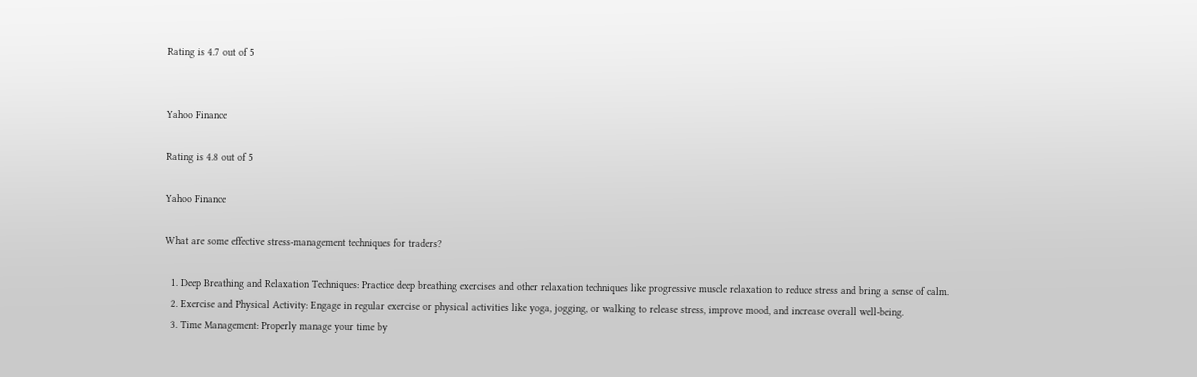Rating is 4.7 out of 5


Yahoo Finance

Rating is 4.8 out of 5

Yahoo Finance

What are some effective stress-management techniques for traders?

  1. Deep Breathing and Relaxation Techniques: Practice deep breathing exercises and other relaxation techniques like progressive muscle relaxation to reduce stress and bring a sense of calm.
  2. Exercise and Physical Activity: Engage in regular exercise or physical activities like yoga, jogging, or walking to release stress, improve mood, and increase overall well-being.
  3. Time Management: Properly manage your time by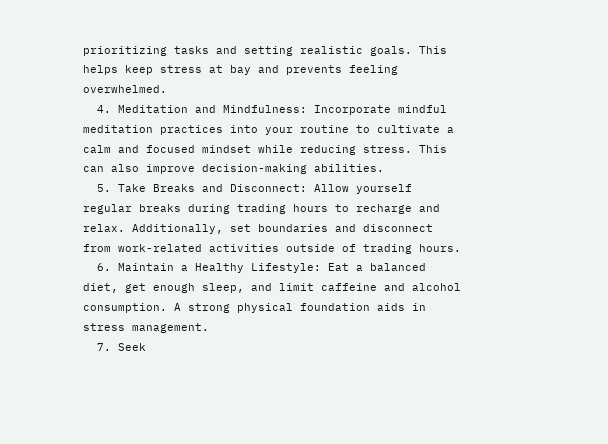prioritizing tasks and setting realistic goals. This helps keep stress at bay and prevents feeling overwhelmed.
  4. Meditation and Mindfulness: Incorporate mindful meditation practices into your routine to cultivate a calm and focused mindset while reducing stress. This can also improve decision-making abilities.
  5. Take Breaks and Disconnect: Allow yourself regular breaks during trading hours to recharge and relax. Additionally, set boundaries and disconnect from work-related activities outside of trading hours.
  6. Maintain a Healthy Lifestyle: Eat a balanced diet, get enough sleep, and limit caffeine and alcohol consumption. A strong physical foundation aids in stress management.
  7. Seek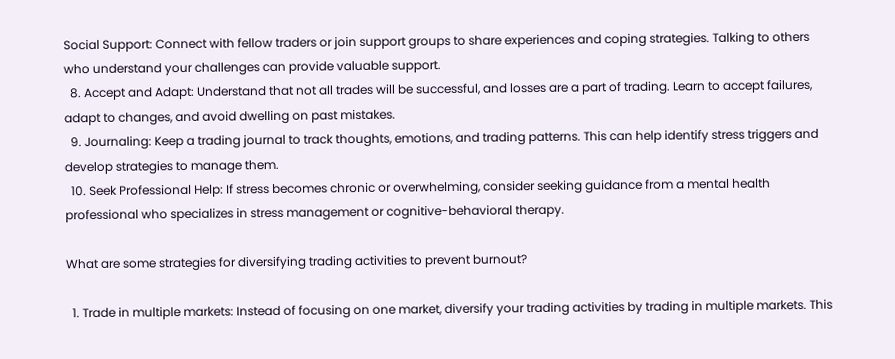Social Support: Connect with fellow traders or join support groups to share experiences and coping strategies. Talking to others who understand your challenges can provide valuable support.
  8. Accept and Adapt: Understand that not all trades will be successful, and losses are a part of trading. Learn to accept failures, adapt to changes, and avoid dwelling on past mistakes.
  9. Journaling: Keep a trading journal to track thoughts, emotions, and trading patterns. This can help identify stress triggers and develop strategies to manage them.
  10. Seek Professional Help: If stress becomes chronic or overwhelming, consider seeking guidance from a mental health professional who specializes in stress management or cognitive-behavioral therapy.

What are some strategies for diversifying trading activities to prevent burnout?

  1. Trade in multiple markets: Instead of focusing on one market, diversify your trading activities by trading in multiple markets. This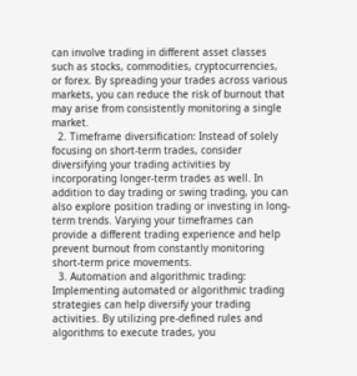can involve trading in different asset classes such as stocks, commodities, cryptocurrencies, or forex. By spreading your trades across various markets, you can reduce the risk of burnout that may arise from consistently monitoring a single market.
  2. Timeframe diversification: Instead of solely focusing on short-term trades, consider diversifying your trading activities by incorporating longer-term trades as well. In addition to day trading or swing trading, you can also explore position trading or investing in long-term trends. Varying your timeframes can provide a different trading experience and help prevent burnout from constantly monitoring short-term price movements.
  3. Automation and algorithmic trading: Implementing automated or algorithmic trading strategies can help diversify your trading activities. By utilizing pre-defined rules and algorithms to execute trades, you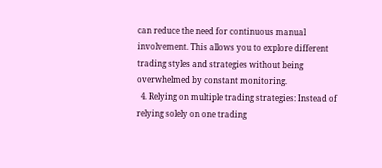can reduce the need for continuous manual involvement. This allows you to explore different trading styles and strategies without being overwhelmed by constant monitoring.
  4. Relying on multiple trading strategies: Instead of relying solely on one trading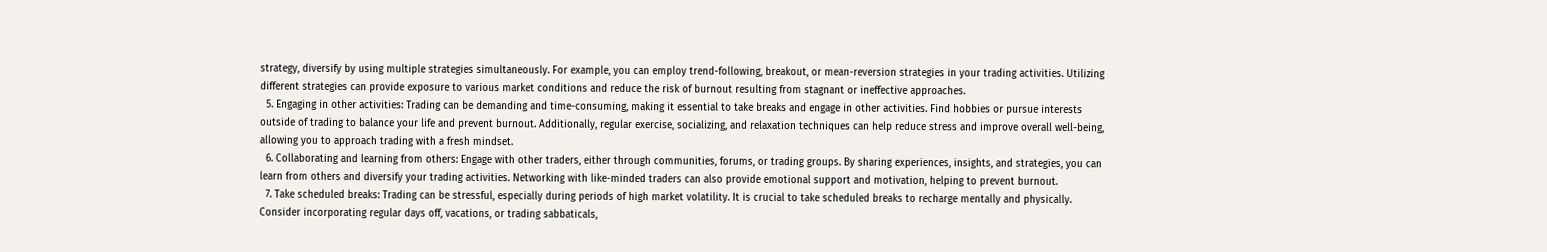strategy, diversify by using multiple strategies simultaneously. For example, you can employ trend-following, breakout, or mean-reversion strategies in your trading activities. Utilizing different strategies can provide exposure to various market conditions and reduce the risk of burnout resulting from stagnant or ineffective approaches.
  5. Engaging in other activities: Trading can be demanding and time-consuming, making it essential to take breaks and engage in other activities. Find hobbies or pursue interests outside of trading to balance your life and prevent burnout. Additionally, regular exercise, socializing, and relaxation techniques can help reduce stress and improve overall well-being, allowing you to approach trading with a fresh mindset.
  6. Collaborating and learning from others: Engage with other traders, either through communities, forums, or trading groups. By sharing experiences, insights, and strategies, you can learn from others and diversify your trading activities. Networking with like-minded traders can also provide emotional support and motivation, helping to prevent burnout.
  7. Take scheduled breaks: Trading can be stressful, especially during periods of high market volatility. It is crucial to take scheduled breaks to recharge mentally and physically. Consider incorporating regular days off, vacations, or trading sabbaticals,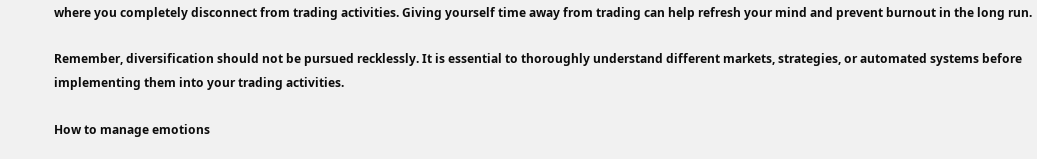where you completely disconnect from trading activities. Giving yourself time away from trading can help refresh your mind and prevent burnout in the long run.

Remember, diversification should not be pursued recklessly. It is essential to thoroughly understand different markets, strategies, or automated systems before implementing them into your trading activities.

How to manage emotions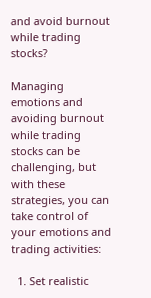and avoid burnout while trading stocks?

Managing emotions and avoiding burnout while trading stocks can be challenging, but with these strategies, you can take control of your emotions and trading activities:

  1. Set realistic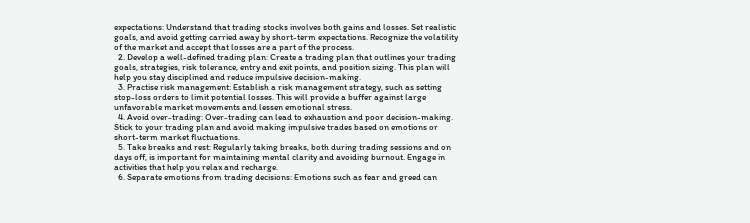expectations: Understand that trading stocks involves both gains and losses. Set realistic goals, and avoid getting carried away by short-term expectations. Recognize the volatility of the market and accept that losses are a part of the process.
  2. Develop a well-defined trading plan: Create a trading plan that outlines your trading goals, strategies, risk tolerance, entry and exit points, and position sizing. This plan will help you stay disciplined and reduce impulsive decision-making.
  3. Practise risk management: Establish a risk management strategy, such as setting stop-loss orders to limit potential losses. This will provide a buffer against large unfavorable market movements and lessen emotional stress.
  4. Avoid over-trading: Over-trading can lead to exhaustion and poor decision-making. Stick to your trading plan and avoid making impulsive trades based on emotions or short-term market fluctuations.
  5. Take breaks and rest: Regularly taking breaks, both during trading sessions and on days off, is important for maintaining mental clarity and avoiding burnout. Engage in activities that help you relax and recharge.
  6. Separate emotions from trading decisions: Emotions such as fear and greed can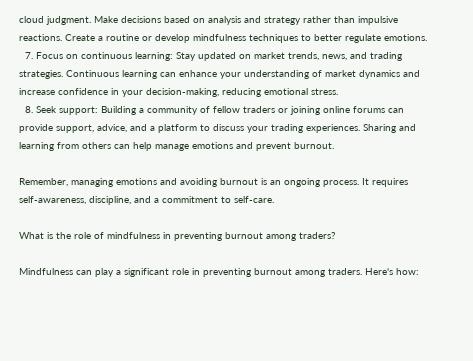cloud judgment. Make decisions based on analysis and strategy rather than impulsive reactions. Create a routine or develop mindfulness techniques to better regulate emotions.
  7. Focus on continuous learning: Stay updated on market trends, news, and trading strategies. Continuous learning can enhance your understanding of market dynamics and increase confidence in your decision-making, reducing emotional stress.
  8. Seek support: Building a community of fellow traders or joining online forums can provide support, advice, and a platform to discuss your trading experiences. Sharing and learning from others can help manage emotions and prevent burnout.

Remember, managing emotions and avoiding burnout is an ongoing process. It requires self-awareness, discipline, and a commitment to self-care.

What is the role of mindfulness in preventing burnout among traders?

Mindfulness can play a significant role in preventing burnout among traders. Here's how: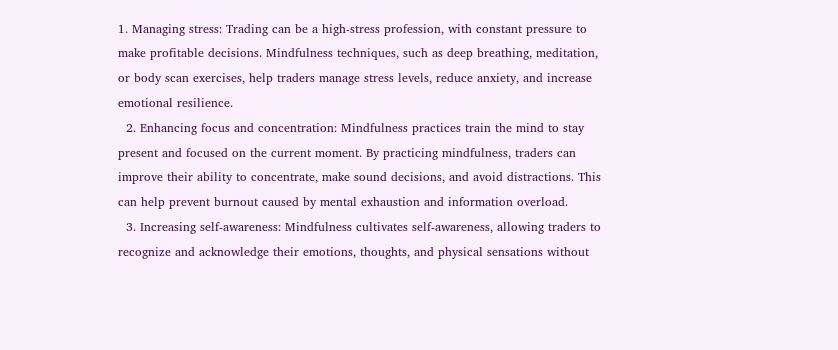1. Managing stress: Trading can be a high-stress profession, with constant pressure to make profitable decisions. Mindfulness techniques, such as deep breathing, meditation, or body scan exercises, help traders manage stress levels, reduce anxiety, and increase emotional resilience.
  2. Enhancing focus and concentration: Mindfulness practices train the mind to stay present and focused on the current moment. By practicing mindfulness, traders can improve their ability to concentrate, make sound decisions, and avoid distractions. This can help prevent burnout caused by mental exhaustion and information overload.
  3. Increasing self-awareness: Mindfulness cultivates self-awareness, allowing traders to recognize and acknowledge their emotions, thoughts, and physical sensations without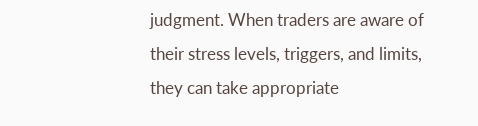judgment. When traders are aware of their stress levels, triggers, and limits, they can take appropriate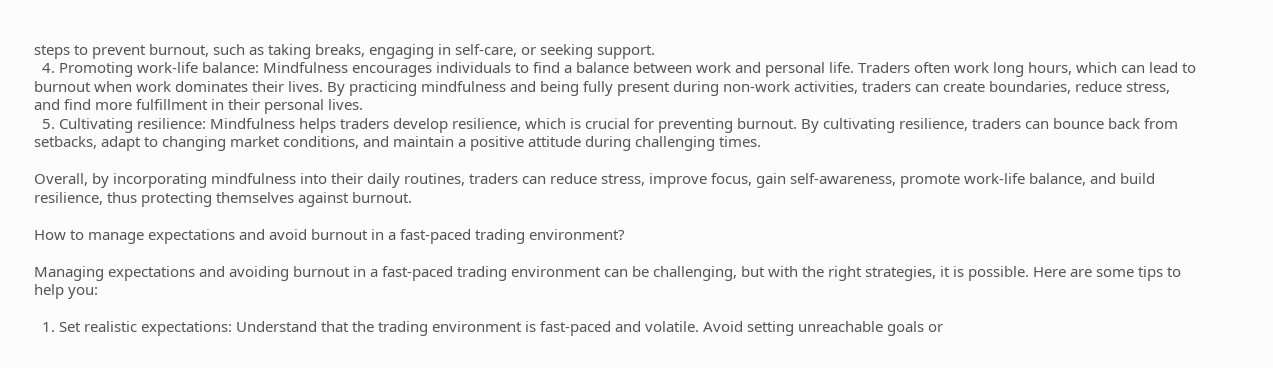steps to prevent burnout, such as taking breaks, engaging in self-care, or seeking support.
  4. Promoting work-life balance: Mindfulness encourages individuals to find a balance between work and personal life. Traders often work long hours, which can lead to burnout when work dominates their lives. By practicing mindfulness and being fully present during non-work activities, traders can create boundaries, reduce stress, and find more fulfillment in their personal lives.
  5. Cultivating resilience: Mindfulness helps traders develop resilience, which is crucial for preventing burnout. By cultivating resilience, traders can bounce back from setbacks, adapt to changing market conditions, and maintain a positive attitude during challenging times.

Overall, by incorporating mindfulness into their daily routines, traders can reduce stress, improve focus, gain self-awareness, promote work-life balance, and build resilience, thus protecting themselves against burnout.

How to manage expectations and avoid burnout in a fast-paced trading environment?

Managing expectations and avoiding burnout in a fast-paced trading environment can be challenging, but with the right strategies, it is possible. Here are some tips to help you:

  1. Set realistic expectations: Understand that the trading environment is fast-paced and volatile. Avoid setting unreachable goals or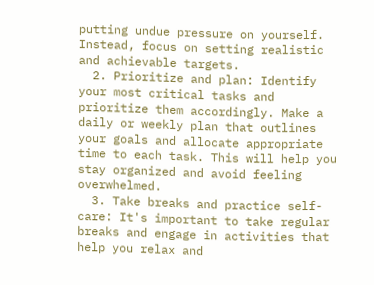putting undue pressure on yourself. Instead, focus on setting realistic and achievable targets.
  2. Prioritize and plan: Identify your most critical tasks and prioritize them accordingly. Make a daily or weekly plan that outlines your goals and allocate appropriate time to each task. This will help you stay organized and avoid feeling overwhelmed.
  3. Take breaks and practice self-care: It's important to take regular breaks and engage in activities that help you relax and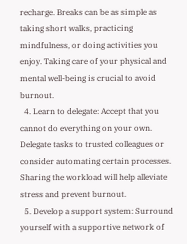recharge. Breaks can be as simple as taking short walks, practicing mindfulness, or doing activities you enjoy. Taking care of your physical and mental well-being is crucial to avoid burnout.
  4. Learn to delegate: Accept that you cannot do everything on your own. Delegate tasks to trusted colleagues or consider automating certain processes. Sharing the workload will help alleviate stress and prevent burnout.
  5. Develop a support system: Surround yourself with a supportive network of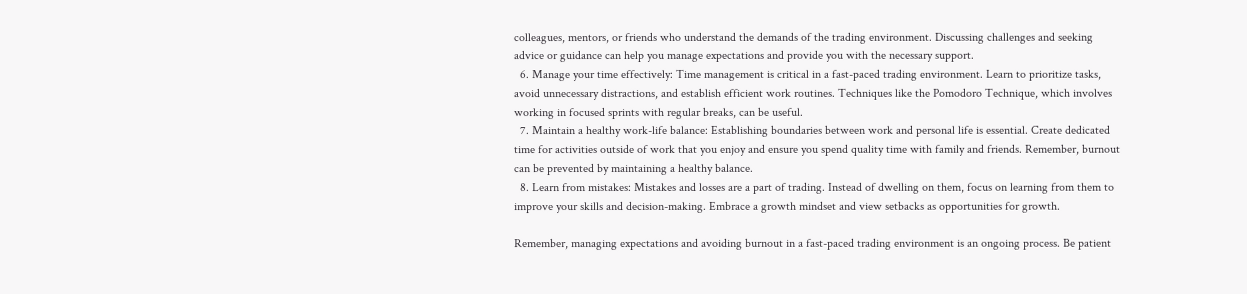colleagues, mentors, or friends who understand the demands of the trading environment. Discussing challenges and seeking advice or guidance can help you manage expectations and provide you with the necessary support.
  6. Manage your time effectively: Time management is critical in a fast-paced trading environment. Learn to prioritize tasks, avoid unnecessary distractions, and establish efficient work routines. Techniques like the Pomodoro Technique, which involves working in focused sprints with regular breaks, can be useful.
  7. Maintain a healthy work-life balance: Establishing boundaries between work and personal life is essential. Create dedicated time for activities outside of work that you enjoy and ensure you spend quality time with family and friends. Remember, burnout can be prevented by maintaining a healthy balance.
  8. Learn from mistakes: Mistakes and losses are a part of trading. Instead of dwelling on them, focus on learning from them to improve your skills and decision-making. Embrace a growth mindset and view setbacks as opportunities for growth.

Remember, managing expectations and avoiding burnout in a fast-paced trading environment is an ongoing process. Be patient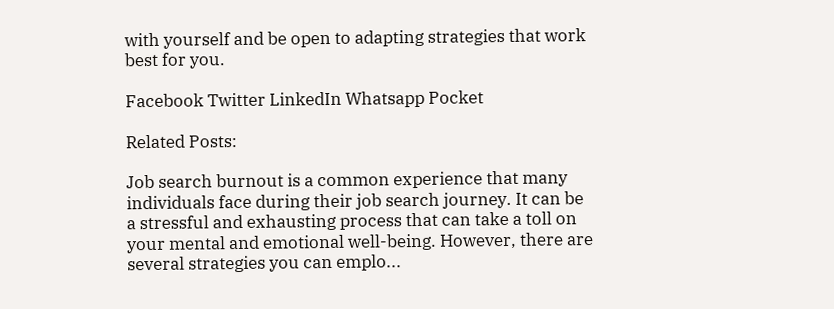with yourself and be open to adapting strategies that work best for you.

Facebook Twitter LinkedIn Whatsapp Pocket

Related Posts:

Job search burnout is a common experience that many individuals face during their job search journey. It can be a stressful and exhausting process that can take a toll on your mental and emotional well-being. However, there are several strategies you can emplo...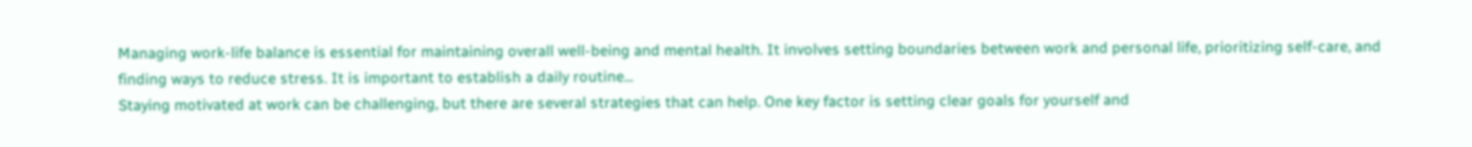Managing work-life balance is essential for maintaining overall well-being and mental health. It involves setting boundaries between work and personal life, prioritizing self-care, and finding ways to reduce stress. It is important to establish a daily routine...
Staying motivated at work can be challenging, but there are several strategies that can help. One key factor is setting clear goals for yourself and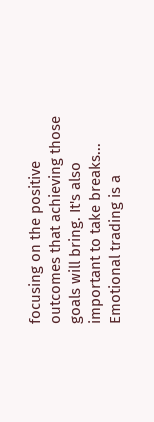focusing on the positive outcomes that achieving those goals will bring. It's also important to take breaks...
Emotional trading is a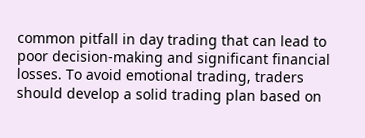common pitfall in day trading that can lead to poor decision-making and significant financial losses. To avoid emotional trading, traders should develop a solid trading plan based on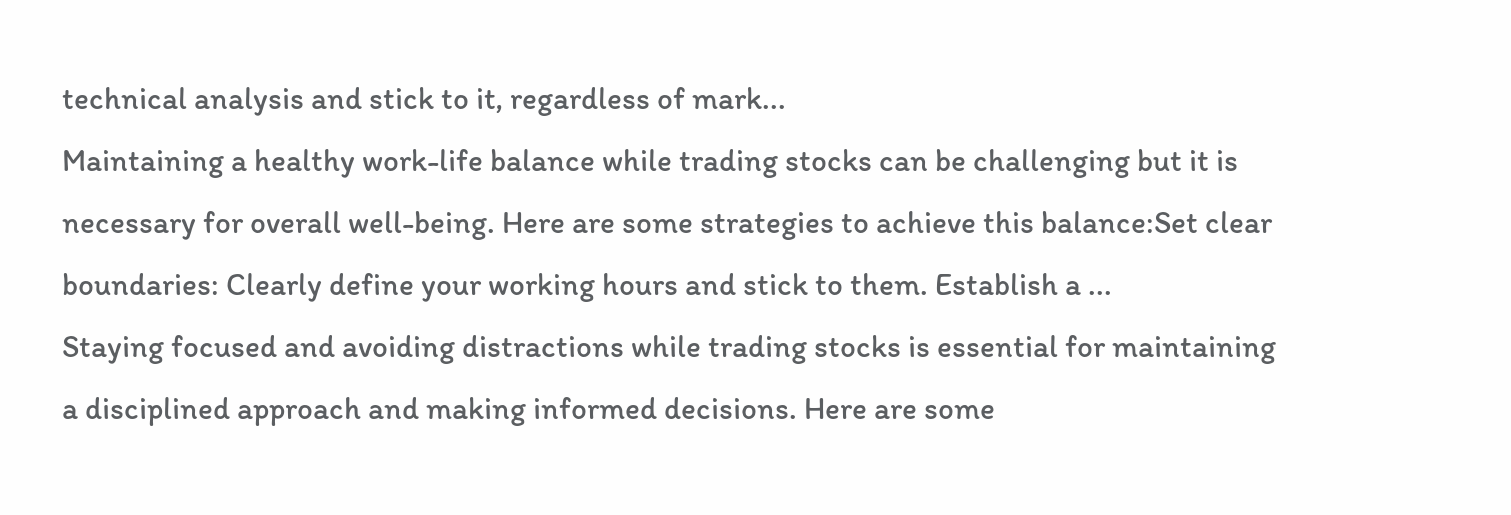technical analysis and stick to it, regardless of mark...
Maintaining a healthy work-life balance while trading stocks can be challenging but it is necessary for overall well-being. Here are some strategies to achieve this balance:Set clear boundaries: Clearly define your working hours and stick to them. Establish a ...
Staying focused and avoiding distractions while trading stocks is essential for maintaining a disciplined approach and making informed decisions. Here are some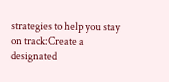strategies to help you stay on track:Create a designated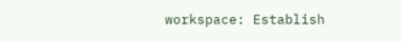workspace: Establish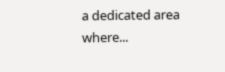a dedicated area where...